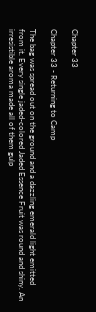Chapter 33

Chapter 33 - Returning to Camp

The bag was spread out on the ground and a dazzling emerald light emitted from it. Every single jaded-colored Jaded Essence Fruit was round and shiny. An irresistible aroma made all of them gulp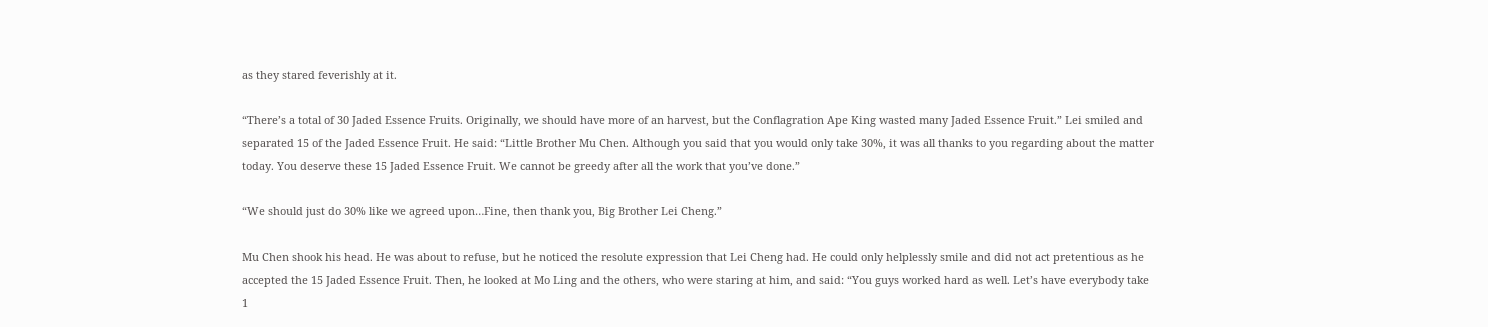as they stared feverishly at it.

“There’s a total of 30 Jaded Essence Fruits. Originally, we should have more of an harvest, but the Conflagration Ape King wasted many Jaded Essence Fruit.” Lei smiled and separated 15 of the Jaded Essence Fruit. He said: “Little Brother Mu Chen. Although you said that you would only take 30%, it was all thanks to you regarding about the matter today. You deserve these 15 Jaded Essence Fruit. We cannot be greedy after all the work that you’ve done.”

“We should just do 30% like we agreed upon…Fine, then thank you, Big Brother Lei Cheng.”

Mu Chen shook his head. He was about to refuse, but he noticed the resolute expression that Lei Cheng had. He could only helplessly smile and did not act pretentious as he accepted the 15 Jaded Essence Fruit. Then, he looked at Mo Ling and the others, who were staring at him, and said: “You guys worked hard as well. Let’s have everybody take 1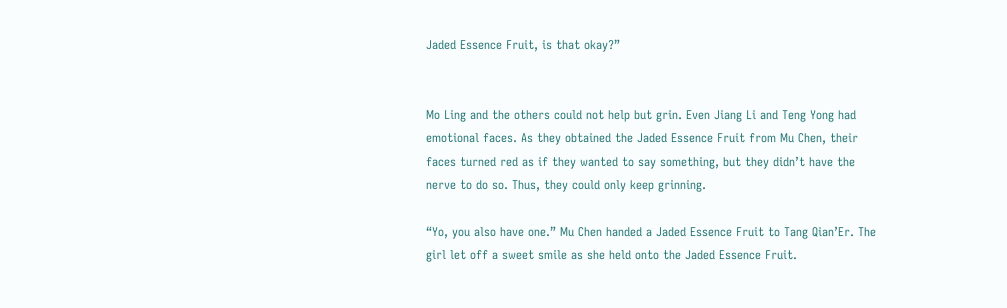Jaded Essence Fruit, is that okay?”


Mo Ling and the others could not help but grin. Even Jiang Li and Teng Yong had emotional faces. As they obtained the Jaded Essence Fruit from Mu Chen, their faces turned red as if they wanted to say something, but they didn’t have the nerve to do so. Thus, they could only keep grinning.

“Yo, you also have one.” Mu Chen handed a Jaded Essence Fruit to Tang Qian’Er. The girl let off a sweet smile as she held onto the Jaded Essence Fruit.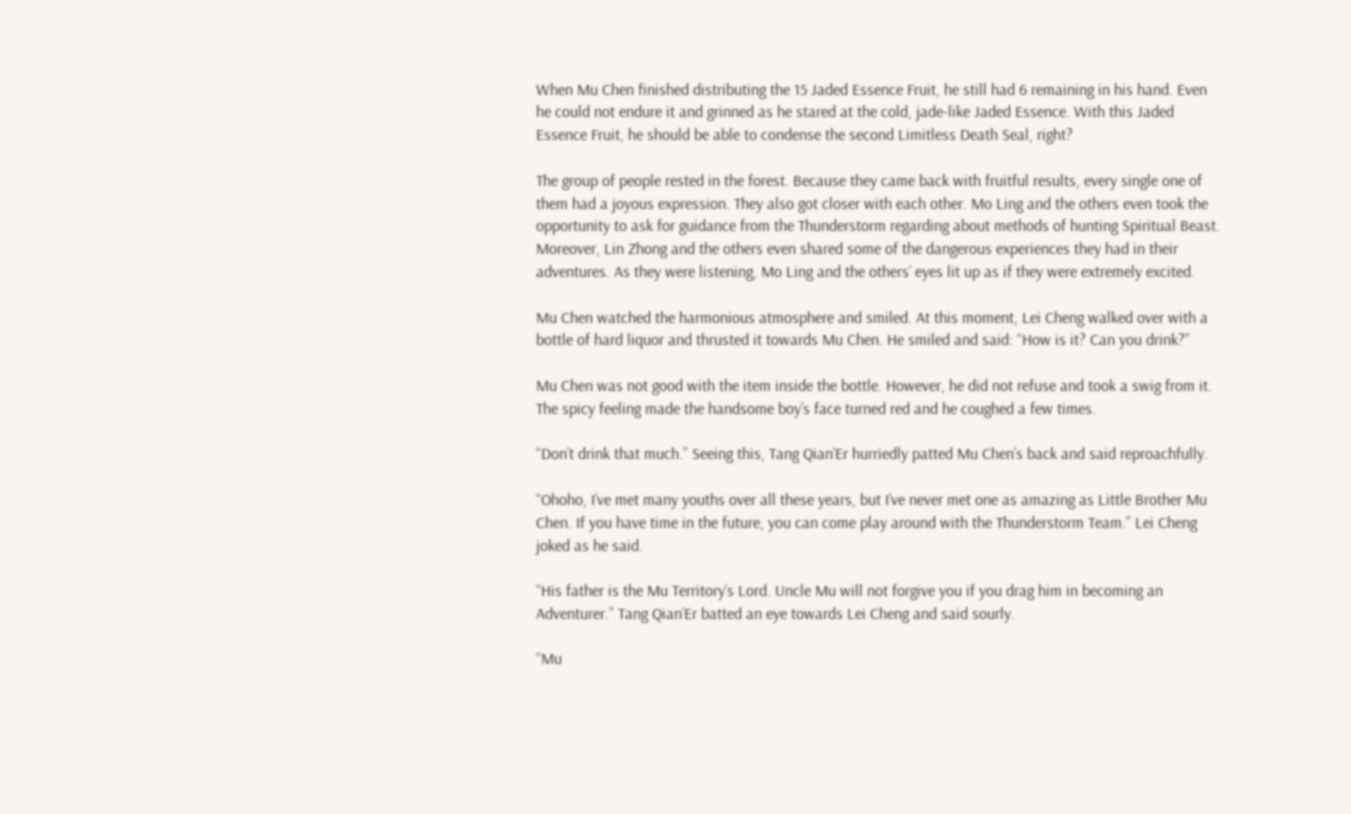When Mu Chen finished distributing the 15 Jaded Essence Fruit, he still had 6 remaining in his hand. Even he could not endure it and grinned as he stared at the cold, jade-like Jaded Essence. With this Jaded Essence Fruit, he should be able to condense the second Limitless Death Seal, right?

The group of people rested in the forest. Because they came back with fruitful results, every single one of them had a joyous expression. They also got closer with each other. Mo Ling and the others even took the opportunity to ask for guidance from the Thunderstorm regarding about methods of hunting Spiritual Beast. Moreover, Lin Zhong and the others even shared some of the dangerous experiences they had in their adventures. As they were listening, Mo Ling and the others’ eyes lit up as if they were extremely excited.

Mu Chen watched the harmonious atmosphere and smiled. At this moment, Lei Cheng walked over with a bottle of hard liquor and thrusted it towards Mu Chen. He smiled and said: “How is it? Can you drink?”

Mu Chen was not good with the item inside the bottle. However, he did not refuse and took a swig from it. The spicy feeling made the handsome boy’s face turned red and he coughed a few times.

“Don’t drink that much.” Seeing this, Tang Qian’Er hurriedly patted Mu Chen’s back and said reproachfully.

“Ohoho, I’ve met many youths over all these years, but I’ve never met one as amazing as Little Brother Mu Chen. If you have time in the future, you can come play around with the Thunderstorm Team.” Lei Cheng joked as he said.

“His father is the Mu Territory’s Lord. Uncle Mu will not forgive you if you drag him in becoming an Adventurer.” Tang Qian’Er batted an eye towards Lei Cheng and said sourly.

“Mu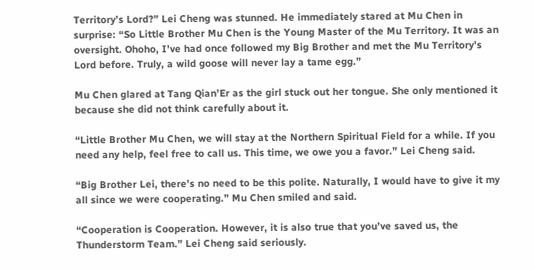Territory’s Lord?” Lei Cheng was stunned. He immediately stared at Mu Chen in surprise: “So Little Brother Mu Chen is the Young Master of the Mu Territory. It was an oversight. Ohoho, I’ve had once followed my Big Brother and met the Mu Territory’s Lord before. Truly, a wild goose will never lay a tame egg.”

Mu Chen glared at Tang Qian’Er as the girl stuck out her tongue. She only mentioned it because she did not think carefully about it.

“Little Brother Mu Chen, we will stay at the Northern Spiritual Field for a while. If you need any help, feel free to call us. This time, we owe you a favor.” Lei Cheng said.

“Big Brother Lei, there’s no need to be this polite. Naturally, I would have to give it my all since we were cooperating.” Mu Chen smiled and said.

“Cooperation is Cooperation. However, it is also true that you’ve saved us, the Thunderstorm Team.” Lei Cheng said seriously.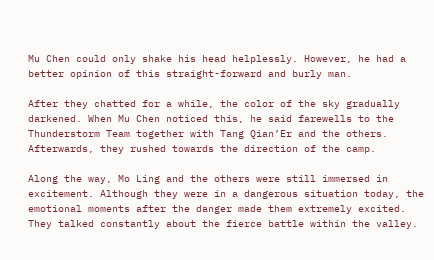Mu Chen could only shake his head helplessly. However, he had a better opinion of this straight-forward and burly man.

After they chatted for a while, the color of the sky gradually darkened. When Mu Chen noticed this, he said farewells to the Thunderstorm Team together with Tang Qian’Er and the others. Afterwards, they rushed towards the direction of the camp.

Along the way, Mo Ling and the others were still immersed in excitement. Although they were in a dangerous situation today, the emotional moments after the danger made them extremely excited. They talked constantly about the fierce battle within the valley.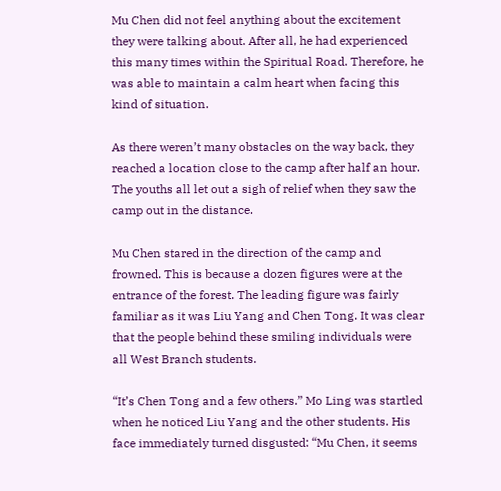Mu Chen did not feel anything about the excitement they were talking about. After all, he had experienced this many times within the Spiritual Road. Therefore, he was able to maintain a calm heart when facing this kind of situation.

As there weren’t many obstacles on the way back, they reached a location close to the camp after half an hour. The youths all let out a sigh of relief when they saw the camp out in the distance.

Mu Chen stared in the direction of the camp and frowned. This is because a dozen figures were at the entrance of the forest. The leading figure was fairly familiar as it was Liu Yang and Chen Tong. It was clear that the people behind these smiling individuals were all West Branch students.

“It’s Chen Tong and a few others.” Mo Ling was startled when he noticed Liu Yang and the other students. His face immediately turned disgusted: “Mu Chen, it seems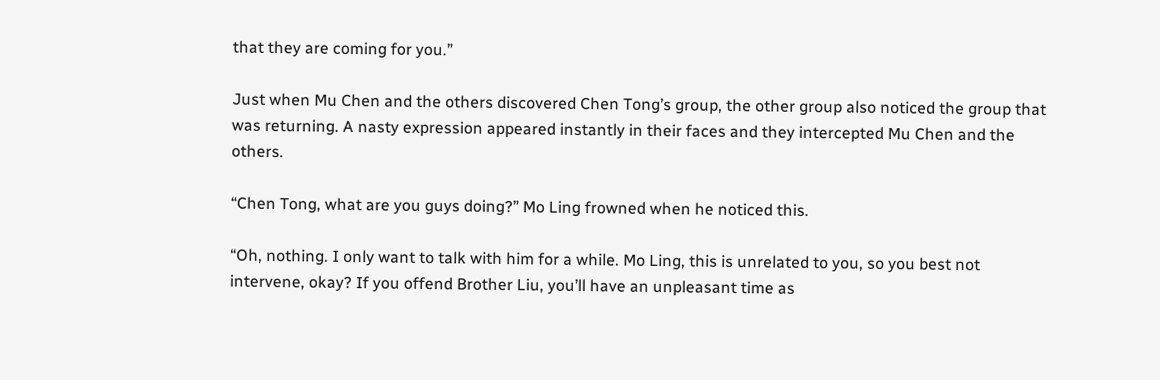that they are coming for you.”

Just when Mu Chen and the others discovered Chen Tong’s group, the other group also noticed the group that was returning. A nasty expression appeared instantly in their faces and they intercepted Mu Chen and the others.

“Chen Tong, what are you guys doing?” Mo Ling frowned when he noticed this.

“Oh, nothing. I only want to talk with him for a while. Mo Ling, this is unrelated to you, so you best not intervene, okay? If you offend Brother Liu, you’ll have an unpleasant time as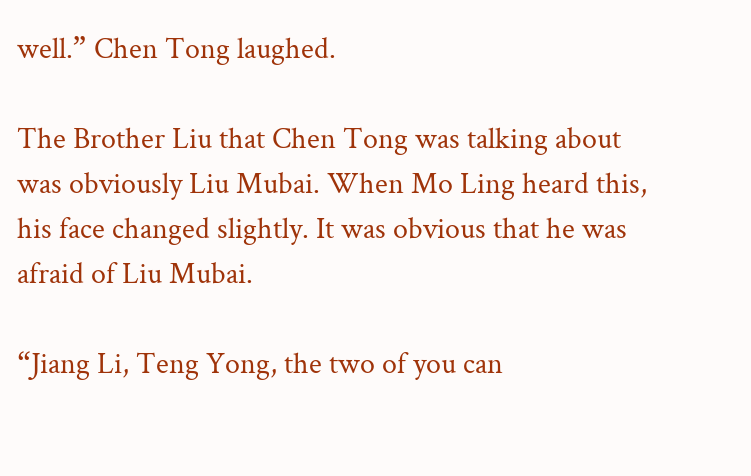well.” Chen Tong laughed.

The Brother Liu that Chen Tong was talking about was obviously Liu Mubai. When Mo Ling heard this, his face changed slightly. It was obvious that he was afraid of Liu Mubai.

“Jiang Li, Teng Yong, the two of you can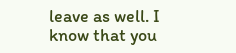leave as well. I know that you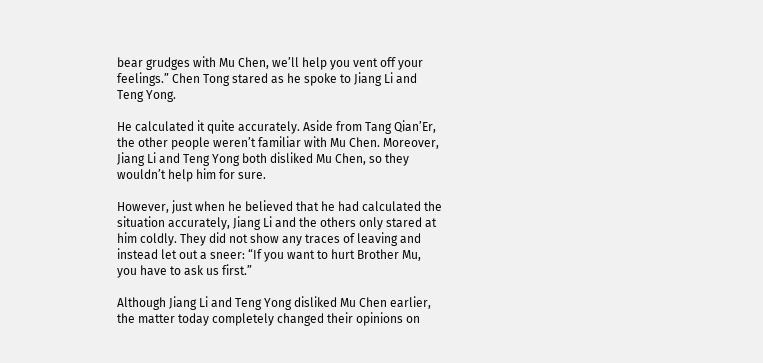bear grudges with Mu Chen, we’ll help you vent off your feelings.” Chen Tong stared as he spoke to Jiang Li and Teng Yong.

He calculated it quite accurately. Aside from Tang Qian’Er, the other people weren’t familiar with Mu Chen. Moreover, Jiang Li and Teng Yong both disliked Mu Chen, so they wouldn’t help him for sure.

However, just when he believed that he had calculated the situation accurately, Jiang Li and the others only stared at him coldly. They did not show any traces of leaving and instead let out a sneer: “If you want to hurt Brother Mu, you have to ask us first.”

Although Jiang Li and Teng Yong disliked Mu Chen earlier, the matter today completely changed their opinions on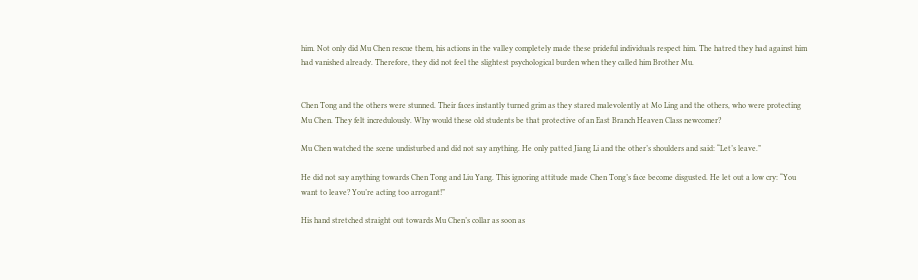him. Not only did Mu Chen rescue them, his actions in the valley completely made these prideful individuals respect him. The hatred they had against him had vanished already. Therefore, they did not feel the slightest psychological burden when they called him Brother Mu.


Chen Tong and the others were stunned. Their faces instantly turned grim as they stared malevolently at Mo Ling and the others, who were protecting Mu Chen. They felt incredulously. Why would these old students be that protective of an East Branch Heaven Class newcomer?

Mu Chen watched the scene undisturbed and did not say anything. He only patted Jiang Li and the other’s shoulders and said: “Let’s leave.”

He did not say anything towards Chen Tong and Liu Yang. This ignoring attitude made Chen Tong’s face become disgusted. He let out a low cry: “You want to leave? You’re acting too arrogant!”

His hand stretched straight out towards Mu Chen’s collar as soon as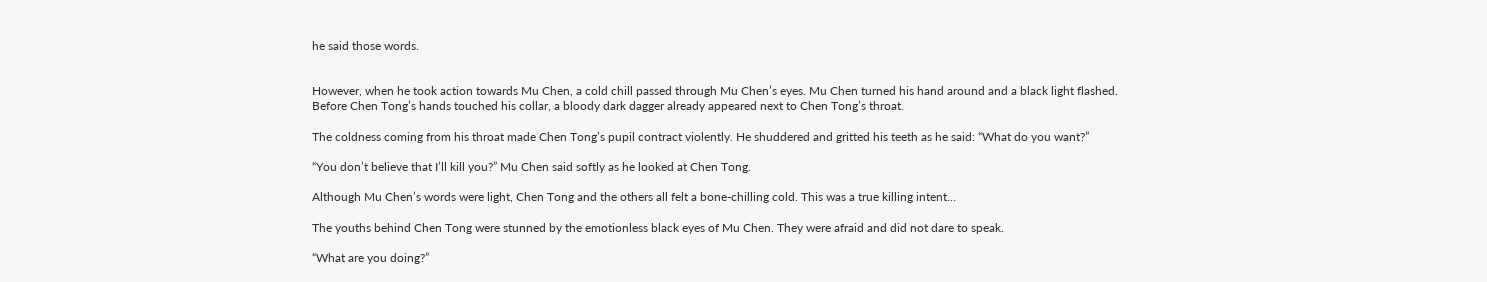he said those words.


However, when he took action towards Mu Chen, a cold chill passed through Mu Chen’s eyes. Mu Chen turned his hand around and a black light flashed. Before Chen Tong’s hands touched his collar, a bloody dark dagger already appeared next to Chen Tong’s throat.

The coldness coming from his throat made Chen Tong’s pupil contract violently. He shuddered and gritted his teeth as he said: “What do you want?”

“You don’t believe that I’ll kill you?” Mu Chen said softly as he looked at Chen Tong.

Although Mu Chen’s words were light, Chen Tong and the others all felt a bone-chilling cold. This was a true killing intent…

The youths behind Chen Tong were stunned by the emotionless black eyes of Mu Chen. They were afraid and did not dare to speak.

“What are you doing?”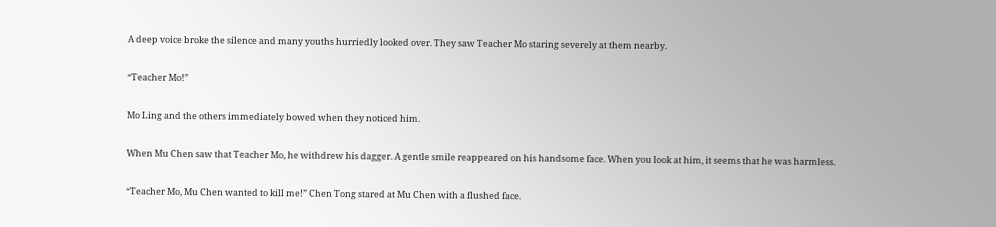A deep voice broke the silence and many youths hurriedly looked over. They saw Teacher Mo staring severely at them nearby.

“Teacher Mo!”

Mo Ling and the others immediately bowed when they noticed him.

When Mu Chen saw that Teacher Mo, he withdrew his dagger. A gentle smile reappeared on his handsome face. When you look at him, it seems that he was harmless.

“Teacher Mo, Mu Chen wanted to kill me!” Chen Tong stared at Mu Chen with a flushed face.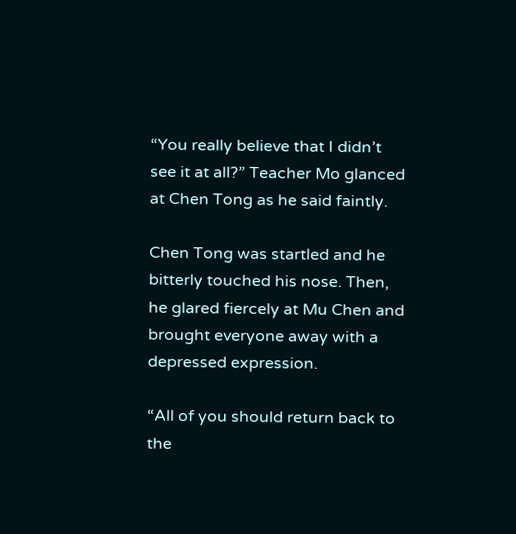“You really believe that I didn’t see it at all?” Teacher Mo glanced at Chen Tong as he said faintly.

Chen Tong was startled and he bitterly touched his nose. Then, he glared fiercely at Mu Chen and brought everyone away with a depressed expression.

“All of you should return back to the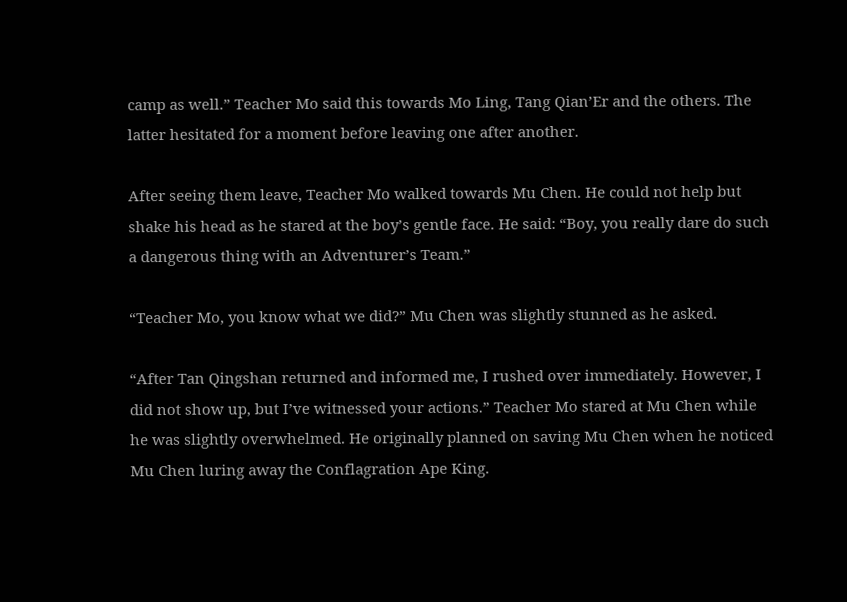camp as well.” Teacher Mo said this towards Mo Ling, Tang Qian’Er and the others. The latter hesitated for a moment before leaving one after another.

After seeing them leave, Teacher Mo walked towards Mu Chen. He could not help but shake his head as he stared at the boy’s gentle face. He said: “Boy, you really dare do such a dangerous thing with an Adventurer’s Team.”

“Teacher Mo, you know what we did?” Mu Chen was slightly stunned as he asked.

“After Tan Qingshan returned and informed me, I rushed over immediately. However, I did not show up, but I’ve witnessed your actions.” Teacher Mo stared at Mu Chen while he was slightly overwhelmed. He originally planned on saving Mu Chen when he noticed Mu Chen luring away the Conflagration Ape King.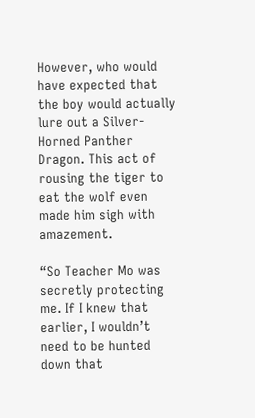However, who would have expected that the boy would actually lure out a Silver-Horned Panther Dragon. This act of rousing the tiger to eat the wolf even made him sigh with amazement.

“So Teacher Mo was secretly protecting me. If I knew that earlier, I wouldn’t need to be hunted down that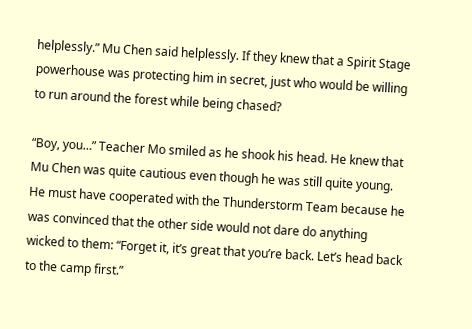helplessly.” Mu Chen said helplessly. If they knew that a Spirit Stage powerhouse was protecting him in secret, just who would be willing to run around the forest while being chased?

“Boy, you…” Teacher Mo smiled as he shook his head. He knew that Mu Chen was quite cautious even though he was still quite young. He must have cooperated with the Thunderstorm Team because he was convinced that the other side would not dare do anything wicked to them: “Forget it, it’s great that you’re back. Let’s head back to the camp first.”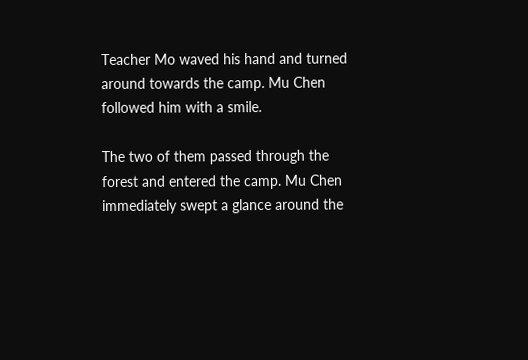Teacher Mo waved his hand and turned around towards the camp. Mu Chen followed him with a smile.

The two of them passed through the forest and entered the camp. Mu Chen immediately swept a glance around the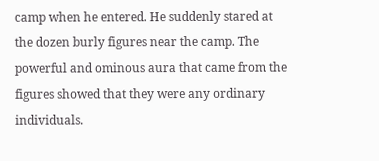camp when he entered. He suddenly stared at the dozen burly figures near the camp. The powerful and ominous aura that came from the figures showed that they were any ordinary individuals.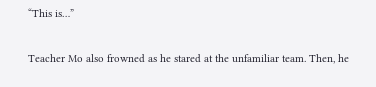“This is…”

Teacher Mo also frowned as he stared at the unfamiliar team. Then, he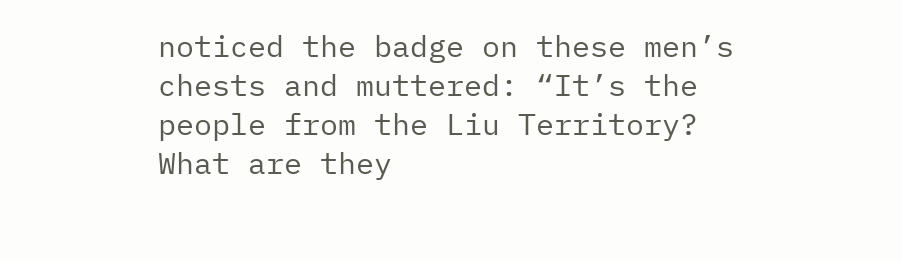noticed the badge on these men’s chests and muttered: “It’s the people from the Liu Territory? What are they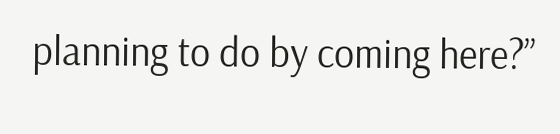planning to do by coming here?”